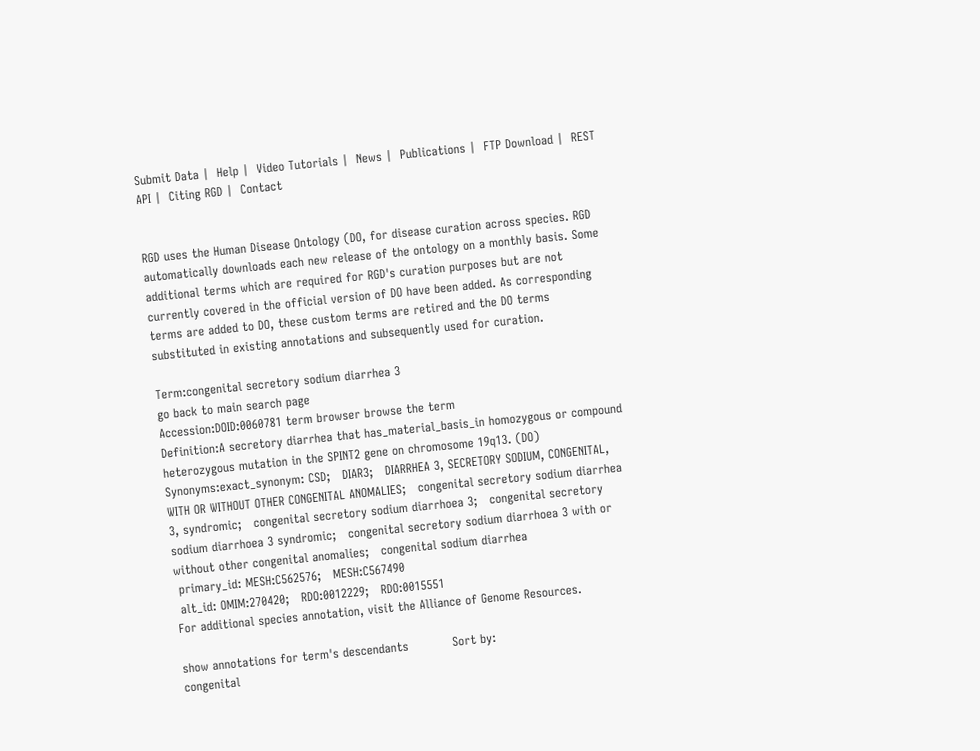Submit Data |  Help |  Video Tutorials |  News |  Publications |  FTP Download |  REST API |  Citing RGD |  Contact


RGD uses the Human Disease Ontology (DO, for disease curation across species. RGD automatically downloads each new release of the ontology on a monthly basis. Some additional terms which are required for RGD's curation purposes but are not currently covered in the official version of DO have been added. As corresponding terms are added to DO, these custom terms are retired and the DO terms substituted in existing annotations and subsequently used for curation.

Term:congenital secretory sodium diarrhea 3
go back to main search page
Accession:DOID:0060781 term browser browse the term
Definition:A secretory diarrhea that has_material_basis_in homozygous or compound heterozygous mutation in the SPINT2 gene on chromosome 19q13. (DO)
Synonyms:exact_synonym: CSD;   DIAR3;   DIARRHEA 3, SECRETORY SODIUM, CONGENITAL, WITH OR WITHOUT OTHER CONGENITAL ANOMALIES;   congenital secretory sodium diarrhea 3, syndromic;   congenital secretory sodium diarrhoea 3;   congenital secretory sodium diarrhoea 3 syndromic;   congenital secretory sodium diarrhoea 3 with or without other congenital anomalies;   congenital sodium diarrhea
 primary_id: MESH:C562576;   MESH:C567490
 alt_id: OMIM:270420;   RDO:0012229;   RDO:0015551
For additional species annotation, visit the Alliance of Genome Resources.

show annotations for term's descendants           Sort by:
congenital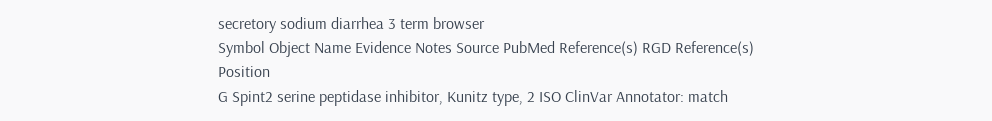secretory sodium diarrhea 3 term browser
Symbol Object Name Evidence Notes Source PubMed Reference(s) RGD Reference(s) Position
G Spint2 serine peptidase inhibitor, Kunitz type, 2 ISO ClinVar Annotator: match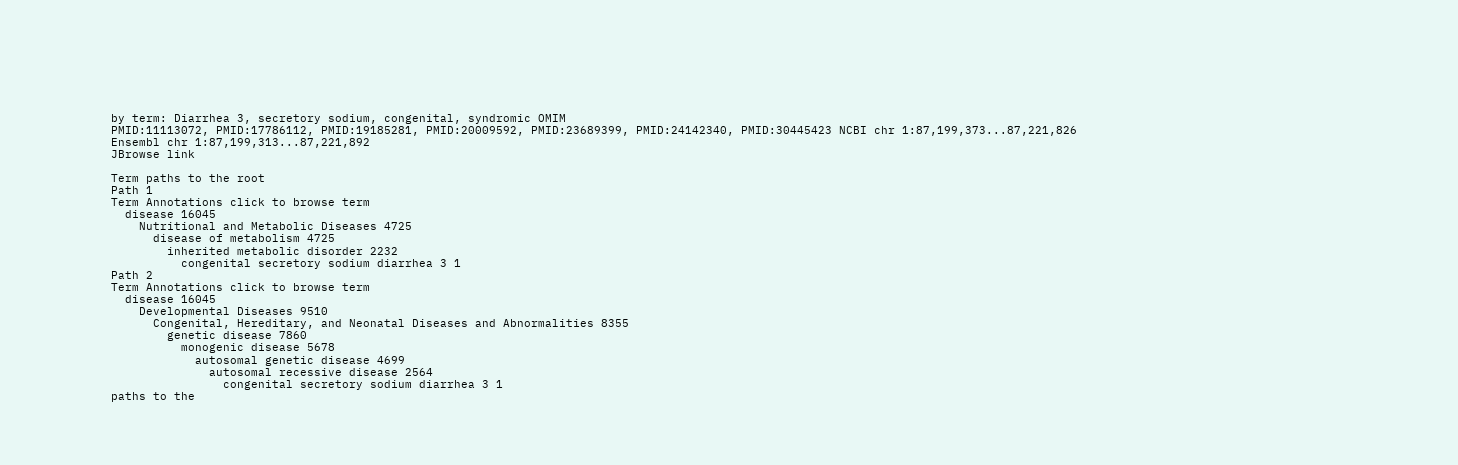by term: Diarrhea 3, secretory sodium, congenital, syndromic OMIM
PMID:11113072, PMID:17786112, PMID:19185281, PMID:20009592, PMID:23689399, PMID:24142340, PMID:30445423 NCBI chr 1:87,199,373...87,221,826
Ensembl chr 1:87,199,313...87,221,892
JBrowse link

Term paths to the root
Path 1
Term Annotations click to browse term
  disease 16045
    Nutritional and Metabolic Diseases 4725
      disease of metabolism 4725
        inherited metabolic disorder 2232
          congenital secretory sodium diarrhea 3 1
Path 2
Term Annotations click to browse term
  disease 16045
    Developmental Diseases 9510
      Congenital, Hereditary, and Neonatal Diseases and Abnormalities 8355
        genetic disease 7860
          monogenic disease 5678
            autosomal genetic disease 4699
              autosomal recessive disease 2564
                congenital secretory sodium diarrhea 3 1
paths to the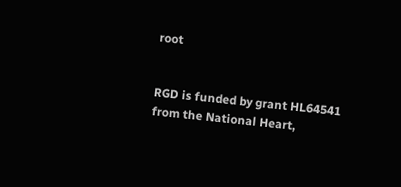root


RGD is funded by grant HL64541 from the National Heart,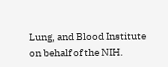Lung, and Blood Institute on behalf of the NIH.